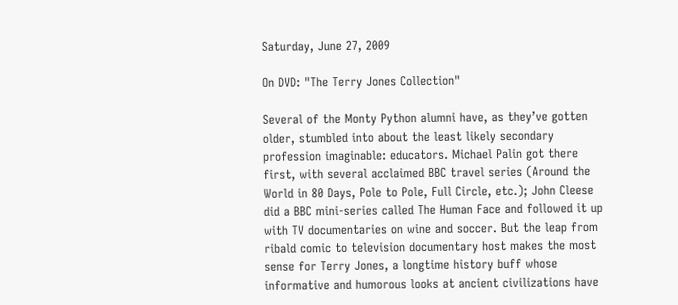Saturday, June 27, 2009

On DVD: "The Terry Jones Collection"

Several of the Monty Python alumni have, as they’ve gotten older, stumbled into about the least likely secondary profession imaginable: educators. Michael Palin got there first, with several acclaimed BBC travel series (Around the World in 80 Days, Pole to Pole, Full Circle, etc.); John Cleese did a BBC mini-series called The Human Face and followed it up with TV documentaries on wine and soccer. But the leap from ribald comic to television documentary host makes the most sense for Terry Jones, a longtime history buff whose informative and humorous looks at ancient civilizations have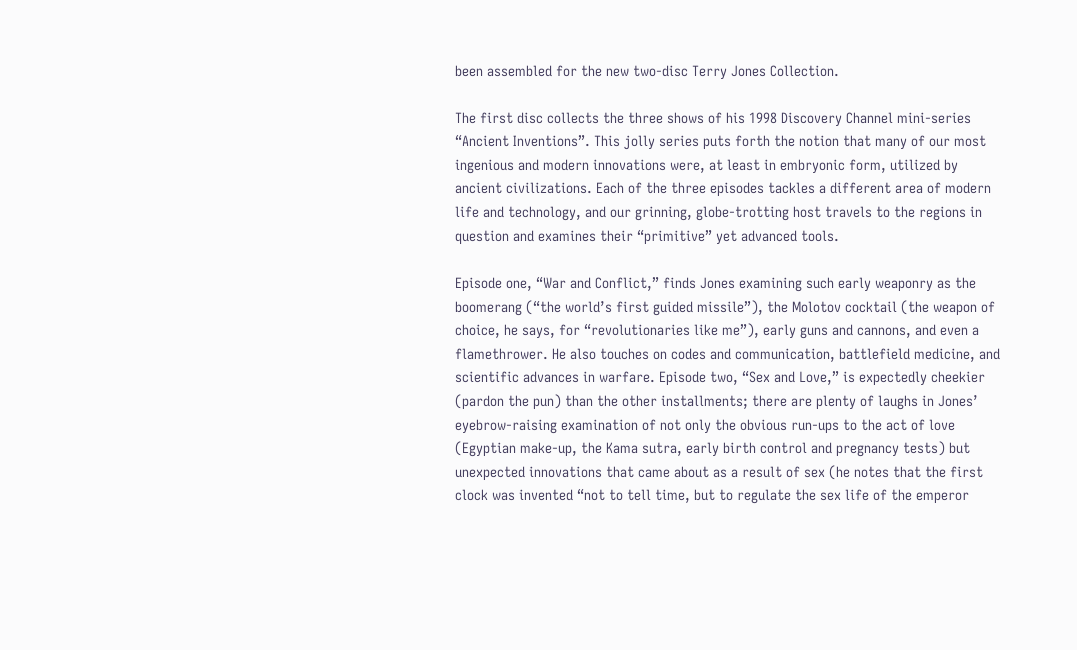been assembled for the new two-disc Terry Jones Collection.

The first disc collects the three shows of his 1998 Discovery Channel mini-series “Ancient Inventions”. This jolly series puts forth the notion that many of our most ingenious and modern innovations were, at least in embryonic form, utilized by ancient civilizations. Each of the three episodes tackles a different area of modern life and technology, and our grinning, globe-trotting host travels to the regions in question and examines their “primitive” yet advanced tools.

Episode one, “War and Conflict,” finds Jones examining such early weaponry as the boomerang (“the world’s first guided missile”), the Molotov cocktail (the weapon of choice, he says, for “revolutionaries like me”), early guns and cannons, and even a flamethrower. He also touches on codes and communication, battlefield medicine, and scientific advances in warfare. Episode two, “Sex and Love,” is expectedly cheekier (pardon the pun) than the other installments; there are plenty of laughs in Jones’ eyebrow-raising examination of not only the obvious run-ups to the act of love (Egyptian make-up, the Kama sutra, early birth control and pregnancy tests) but unexpected innovations that came about as a result of sex (he notes that the first clock was invented “not to tell time, but to regulate the sex life of the emperor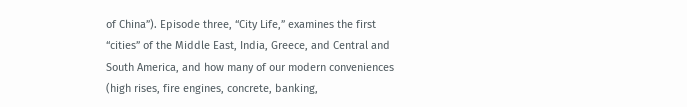of China”). Episode three, “City Life,” examines the first “cities” of the Middle East, India, Greece, and Central and South America, and how many of our modern conveniences (high rises, fire engines, concrete, banking,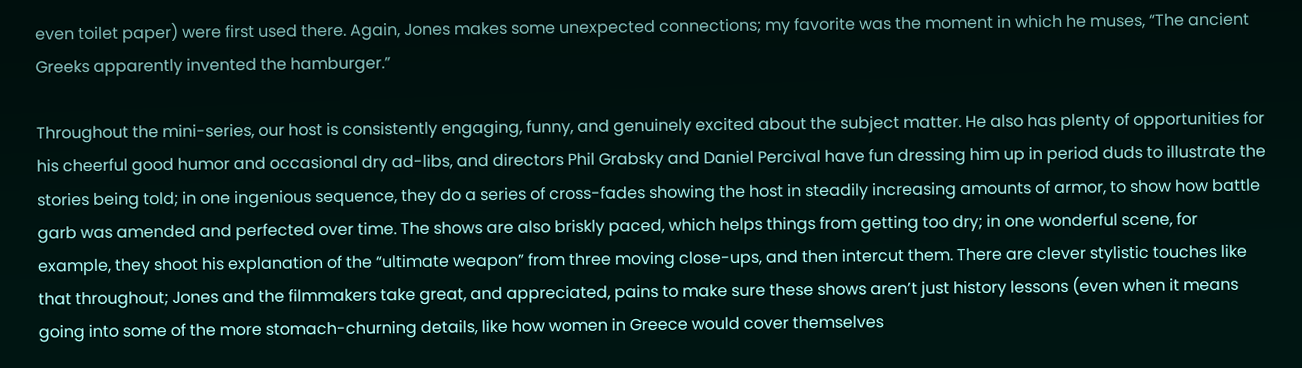even toilet paper) were first used there. Again, Jones makes some unexpected connections; my favorite was the moment in which he muses, “The ancient Greeks apparently invented the hamburger.”

Throughout the mini-series, our host is consistently engaging, funny, and genuinely excited about the subject matter. He also has plenty of opportunities for his cheerful good humor and occasional dry ad-libs, and directors Phil Grabsky and Daniel Percival have fun dressing him up in period duds to illustrate the stories being told; in one ingenious sequence, they do a series of cross-fades showing the host in steadily increasing amounts of armor, to show how battle garb was amended and perfected over time. The shows are also briskly paced, which helps things from getting too dry; in one wonderful scene, for example, they shoot his explanation of the “ultimate weapon” from three moving close-ups, and then intercut them. There are clever stylistic touches like that throughout; Jones and the filmmakers take great, and appreciated, pains to make sure these shows aren’t just history lessons (even when it means going into some of the more stomach-churning details, like how women in Greece would cover themselves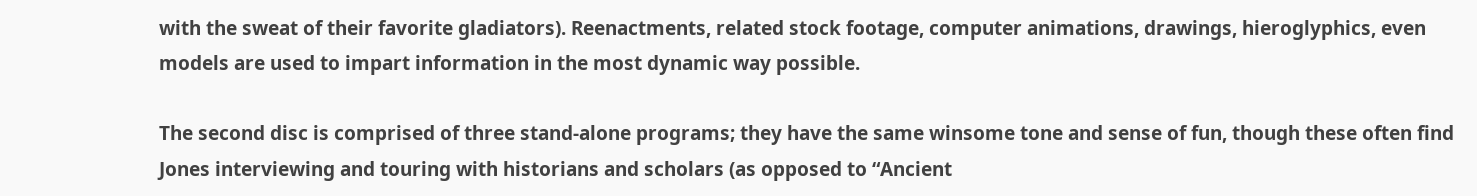with the sweat of their favorite gladiators). Reenactments, related stock footage, computer animations, drawings, hieroglyphics, even models are used to impart information in the most dynamic way possible.

The second disc is comprised of three stand-alone programs; they have the same winsome tone and sense of fun, though these often find Jones interviewing and touring with historians and scholars (as opposed to “Ancient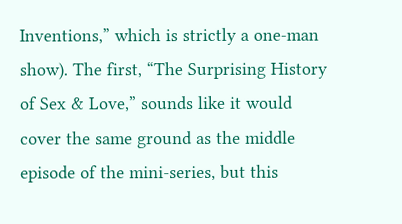Inventions,” which is strictly a one-man show). The first, “The Surprising History of Sex & Love,” sounds like it would cover the same ground as the middle episode of the mini-series, but this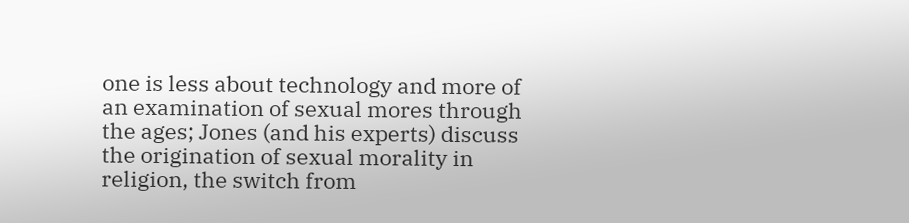one is less about technology and more of an examination of sexual mores through the ages; Jones (and his experts) discuss the origination of sexual morality in religion, the switch from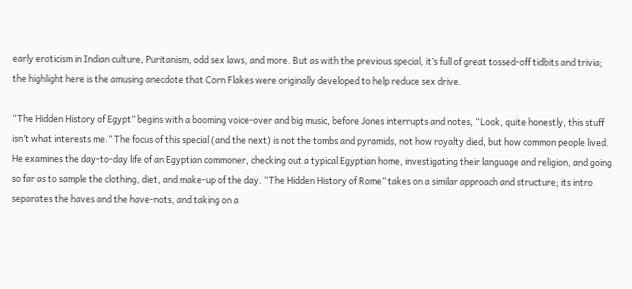early eroticism in Indian culture, Puritanism, odd sex laws, and more. But as with the previous special, it’s full of great tossed-off tidbits and trivia; the highlight here is the amusing anecdote that Corn Flakes were originally developed to help reduce sex drive.

“The Hidden History of Egypt” begins with a booming voice-over and big music, before Jones interrupts and notes, “Look, quite honestly, this stuff isn’t what interests me.” The focus of this special (and the next) is not the tombs and pyramids, not how royalty died, but how common people lived. He examines the day-to-day life of an Egyptian commoner, checking out a typical Egyptian home, investigating their language and religion, and going so far as to sample the clothing, diet, and make-up of the day. “The Hidden History of Rome” takes on a similar approach and structure; its intro separates the haves and the have-nots, and taking on a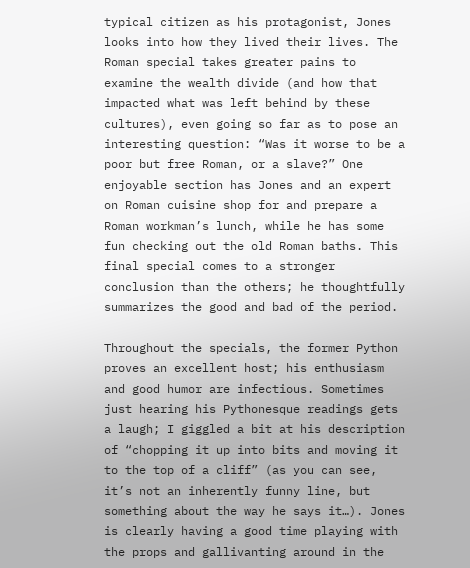typical citizen as his protagonist, Jones looks into how they lived their lives. The Roman special takes greater pains to examine the wealth divide (and how that impacted what was left behind by these cultures), even going so far as to pose an interesting question: “Was it worse to be a poor but free Roman, or a slave?” One enjoyable section has Jones and an expert on Roman cuisine shop for and prepare a Roman workman’s lunch, while he has some fun checking out the old Roman baths. This final special comes to a stronger conclusion than the others; he thoughtfully summarizes the good and bad of the period.

Throughout the specials, the former Python proves an excellent host; his enthusiasm and good humor are infectious. Sometimes just hearing his Pythonesque readings gets a laugh; I giggled a bit at his description of “chopping it up into bits and moving it to the top of a cliff” (as you can see, it’s not an inherently funny line, but something about the way he says it…). Jones is clearly having a good time playing with the props and gallivanting around in the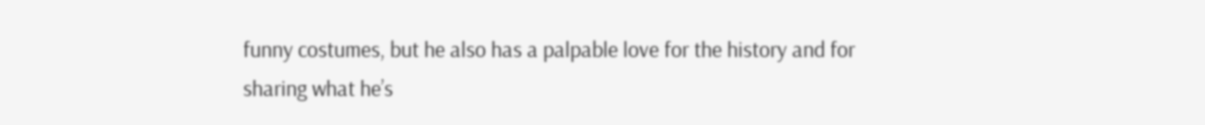funny costumes, but he also has a palpable love for the history and for sharing what he’s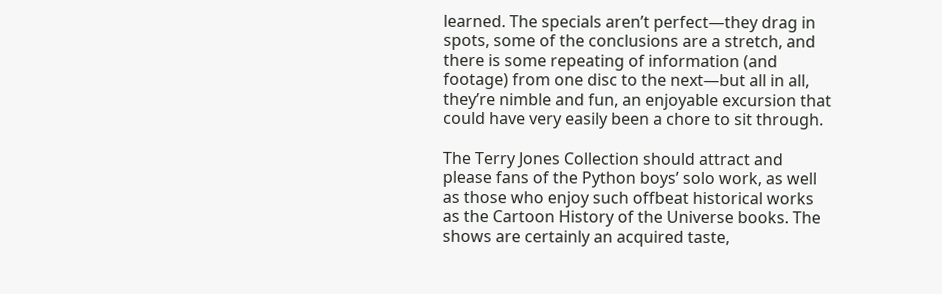learned. The specials aren’t perfect—they drag in spots, some of the conclusions are a stretch, and there is some repeating of information (and footage) from one disc to the next—but all in all, they’re nimble and fun, an enjoyable excursion that could have very easily been a chore to sit through.

The Terry Jones Collection should attract and please fans of the Python boys’ solo work, as well as those who enjoy such offbeat historical works as the Cartoon History of the Universe books. The shows are certainly an acquired taste,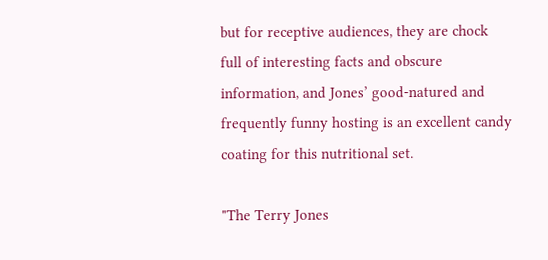but for receptive audiences, they are chock full of interesting facts and obscure information, and Jones’ good-natured and frequently funny hosting is an excellent candy coating for this nutritional set.

"The Terry Jones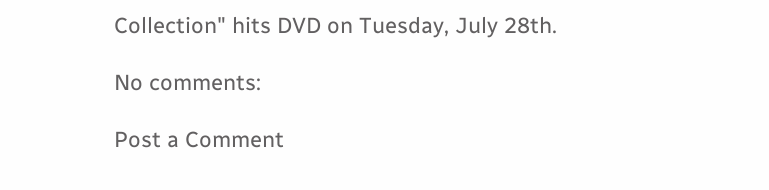Collection" hits DVD on Tuesday, July 28th.

No comments:

Post a Comment